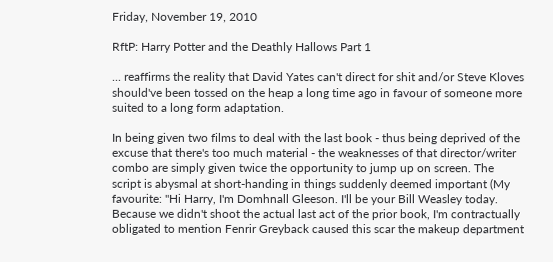Friday, November 19, 2010

RftP: Harry Potter and the Deathly Hallows Part 1

... reaffirms the reality that David Yates can't direct for shit and/or Steve Kloves should've been tossed on the heap a long time ago in favour of someone more suited to a long form adaptation.

In being given two films to deal with the last book - thus being deprived of the excuse that there's too much material - the weaknesses of that director/writer combo are simply given twice the opportunity to jump up on screen. The script is abysmal at short-handing in things suddenly deemed important (My favourite: "Hi Harry, I'm Domhnall Gleeson. I'll be your Bill Weasley today. Because we didn't shoot the actual last act of the prior book, I'm contractually obligated to mention Fenrir Greyback caused this scar the makeup department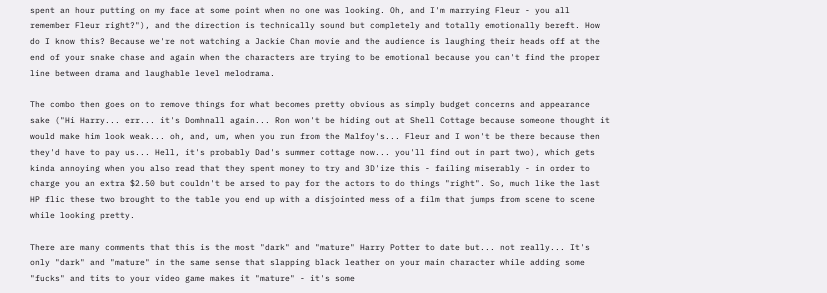spent an hour putting on my face at some point when no one was looking. Oh, and I'm marrying Fleur - you all remember Fleur right?"), and the direction is technically sound but completely and totally emotionally bereft. How do I know this? Because we're not watching a Jackie Chan movie and the audience is laughing their heads off at the end of your snake chase and again when the characters are trying to be emotional because you can't find the proper line between drama and laughable level melodrama.

The combo then goes on to remove things for what becomes pretty obvious as simply budget concerns and appearance sake ("Hi Harry... err... it's Domhnall again... Ron won't be hiding out at Shell Cottage because someone thought it would make him look weak... oh, and, um, when you run from the Malfoy's... Fleur and I won't be there because then they'd have to pay us... Hell, it's probably Dad's summer cottage now... you'll find out in part two), which gets kinda annoying when you also read that they spent money to try and 3D'ize this - failing miserably - in order to charge you an extra $2.50 but couldn't be arsed to pay for the actors to do things "right". So, much like the last HP flic these two brought to the table you end up with a disjointed mess of a film that jumps from scene to scene while looking pretty.

There are many comments that this is the most "dark" and "mature" Harry Potter to date but... not really... It's only "dark" and "mature" in the same sense that slapping black leather on your main character while adding some "fucks" and tits to your video game makes it "mature" - it's some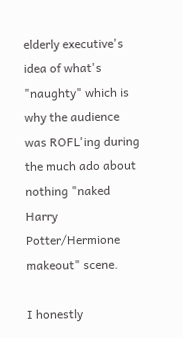elderly executive's idea of what's "naughty" which is why the audience was ROFL'ing during the much ado about nothing "naked Harry Potter/Hermione makeout" scene.

I honestly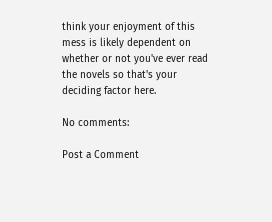think your enjoyment of this mess is likely dependent on whether or not you've ever read the novels so that's your deciding factor here.

No comments:

Post a Comment